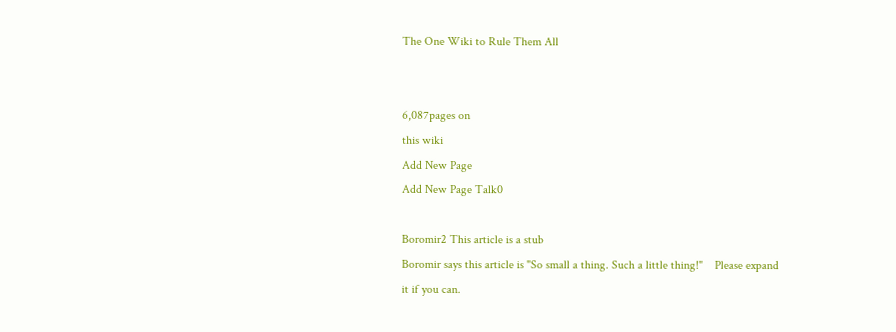The One Wiki to Rule Them All


6,087pages on
this wiki
Add New Page
Add New Page Talk0

Boromir2 This article is a stub
Boromir says this article is "So small a thing. Such a little thing!"    Please expand it if you can.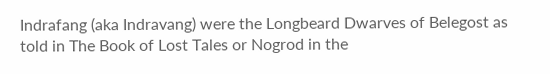Indrafang (aka Indravang) were the Longbeard Dwarves of Belegost as told in The Book of Lost Tales or Nogrod in the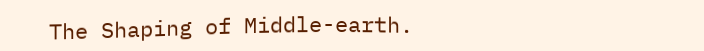The Shaping of Middle-earth.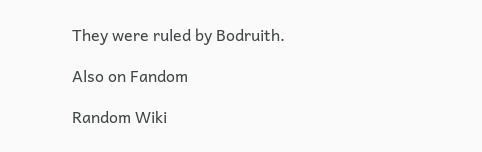They were ruled by Bodruith.

Also on Fandom

Random Wiki